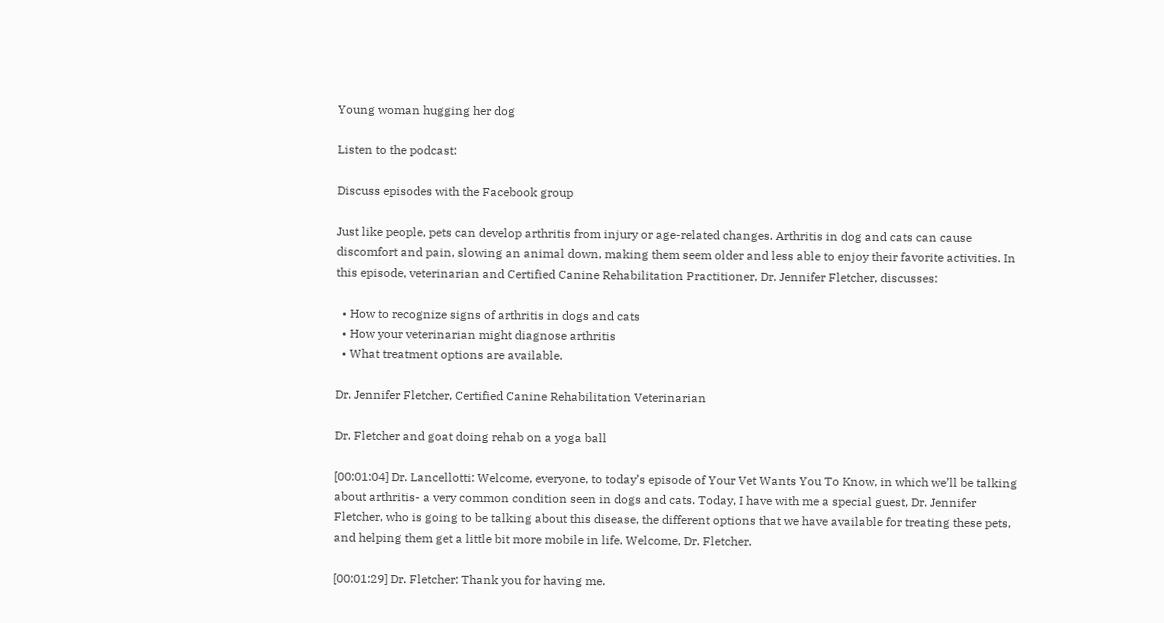Young woman hugging her dog

Listen to the podcast:

Discuss episodes with the Facebook group

Just like people, pets can develop arthritis from injury or age-related changes. Arthritis in dog and cats can cause discomfort and pain, slowing an animal down, making them seem older and less able to enjoy their favorite activities. In this episode, veterinarian and Certified Canine Rehabilitation Practitioner, Dr. Jennifer Fletcher, discusses:

  • How to recognize signs of arthritis in dogs and cats
  • How your veterinarian might diagnose arthritis
  • What treatment options are available.

Dr. Jennifer Fletcher, Certified Canine Rehabilitation Veterinarian

Dr. Fletcher and goat doing rehab on a yoga ball

[00:01:04] Dr. Lancellotti: Welcome, everyone, to today’s episode of Your Vet Wants You To Know, in which we’ll be talking about arthritis- a very common condition seen in dogs and cats. Today, I have with me a special guest, Dr. Jennifer Fletcher, who is going to be talking about this disease, the different options that we have available for treating these pets, and helping them get a little bit more mobile in life. Welcome, Dr. Fletcher.

[00:01:29] Dr. Fletcher: Thank you for having me.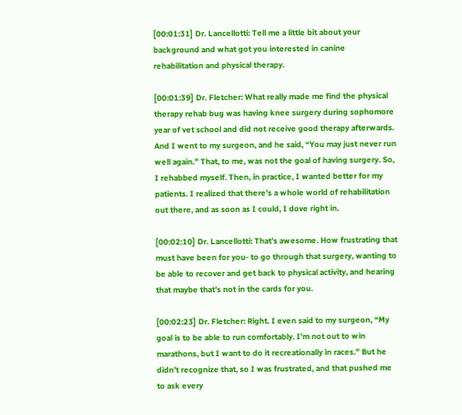[00:01:31] Dr. Lancellotti: Tell me a little bit about your background and what got you interested in canine rehabilitation and physical therapy.

[00:01:39] Dr. Fletcher: What really made me find the physical therapy rehab bug was having knee surgery during sophomore year of vet school and did not receive good therapy afterwards. And I went to my surgeon, and he said, “You may just never run well again.” That, to me, was not the goal of having surgery. So, I rehabbed myself. Then, in practice, I wanted better for my patients. I realized that there’s a whole world of rehabilitation out there, and as soon as I could, I dove right in.

[00:02:10] Dr. Lancellotti: That’s awesome. How frustrating that must have been for you- to go through that surgery, wanting to be able to recover and get back to physical activity, and hearing that maybe that’s not in the cards for you.

[00:02:23] Dr. Fletcher: Right. I even said to my surgeon, “My goal is to be able to run comfortably. I’m not out to win marathons, but I want to do it recreationally in races.” But he didn’t recognize that, so I was frustrated, and that pushed me to ask every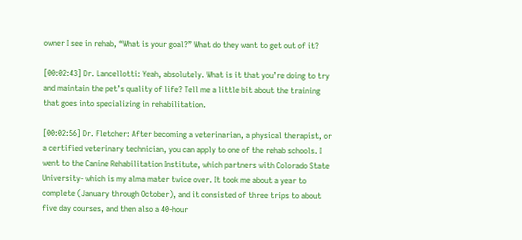owner I see in rehab, “What is your goal?” What do they want to get out of it?

[00:02:43] Dr. Lancellotti: Yeah, absolutely. What is it that you’re doing to try and maintain the pet’s quality of life? Tell me a little bit about the training that goes into specializing in rehabilitation.

[00:02:56] Dr. Fletcher: After becoming a veterinarian, a physical therapist, or a certified veterinary technician, you can apply to one of the rehab schools. I went to the Canine Rehabilitation Institute, which partners with Colorado State University- which is my alma mater twice over. It took me about a year to complete (January through October), and it consisted of three trips to about five day courses, and then also a 40-hour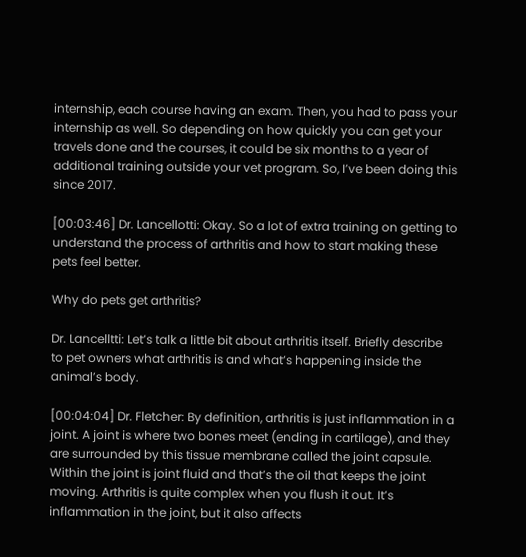internship, each course having an exam. Then, you had to pass your internship as well. So depending on how quickly you can get your travels done and the courses, it could be six months to a year of additional training outside your vet program. So, I’ve been doing this since 2017.

[00:03:46] Dr. Lancellotti: Okay. So a lot of extra training on getting to understand the process of arthritis and how to start making these pets feel better.

Why do pets get arthritis?

Dr. Lancelltti: Let’s talk a little bit about arthritis itself. Briefly describe to pet owners what arthritis is and what’s happening inside the animal’s body.

[00:04:04] Dr. Fletcher: By definition, arthritis is just inflammation in a joint. A joint is where two bones meet (ending in cartilage), and they are surrounded by this tissue membrane called the joint capsule. Within the joint is joint fluid and that’s the oil that keeps the joint moving. Arthritis is quite complex when you flush it out. It’s inflammation in the joint, but it also affects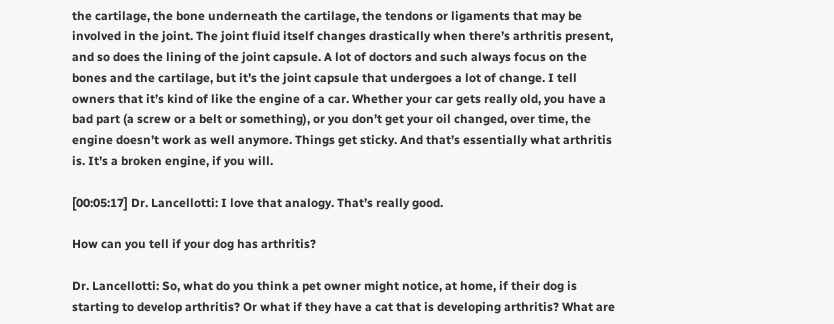the cartilage, the bone underneath the cartilage, the tendons or ligaments that may be involved in the joint. The joint fluid itself changes drastically when there’s arthritis present, and so does the lining of the joint capsule. A lot of doctors and such always focus on the bones and the cartilage, but it’s the joint capsule that undergoes a lot of change. I tell owners that it’s kind of like the engine of a car. Whether your car gets really old, you have a bad part (a screw or a belt or something), or you don’t get your oil changed, over time, the engine doesn’t work as well anymore. Things get sticky. And that’s essentially what arthritis is. It’s a broken engine, if you will.

[00:05:17] Dr. Lancellotti: I love that analogy. That’s really good.

How can you tell if your dog has arthritis?

Dr. Lancellotti: So, what do you think a pet owner might notice, at home, if their dog is starting to develop arthritis? Or what if they have a cat that is developing arthritis? What are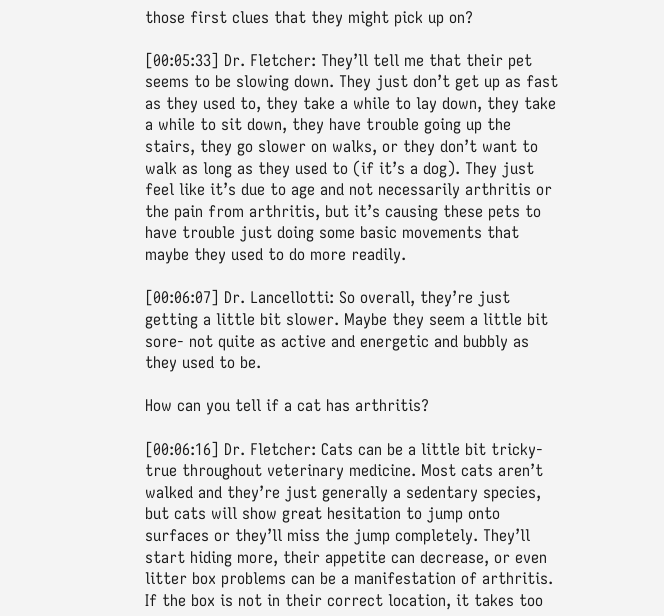those first clues that they might pick up on?

[00:05:33] Dr. Fletcher: They’ll tell me that their pet seems to be slowing down. They just don’t get up as fast as they used to, they take a while to lay down, they take a while to sit down, they have trouble going up the stairs, they go slower on walks, or they don’t want to walk as long as they used to (if it’s a dog). They just feel like it’s due to age and not necessarily arthritis or the pain from arthritis, but it’s causing these pets to have trouble just doing some basic movements that maybe they used to do more readily.

[00:06:07] Dr. Lancellotti: So overall, they’re just getting a little bit slower. Maybe they seem a little bit sore- not quite as active and energetic and bubbly as they used to be.

How can you tell if a cat has arthritis?

[00:06:16] Dr. Fletcher: Cats can be a little bit tricky- true throughout veterinary medicine. Most cats aren’t walked and they’re just generally a sedentary species, but cats will show great hesitation to jump onto surfaces or they’ll miss the jump completely. They’ll start hiding more, their appetite can decrease, or even litter box problems can be a manifestation of arthritis. If the box is not in their correct location, it takes too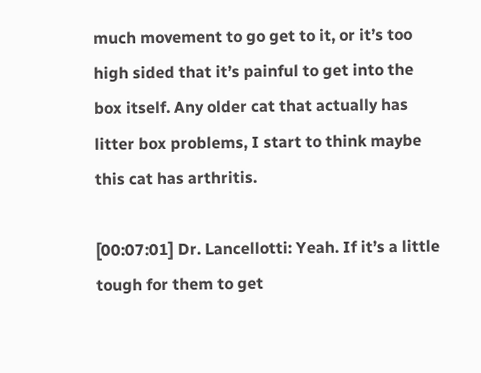much movement to go get to it, or it’s too high sided that it’s painful to get into the box itself. Any older cat that actually has litter box problems, I start to think maybe this cat has arthritis.

[00:07:01] Dr. Lancellotti: Yeah. If it’s a little tough for them to get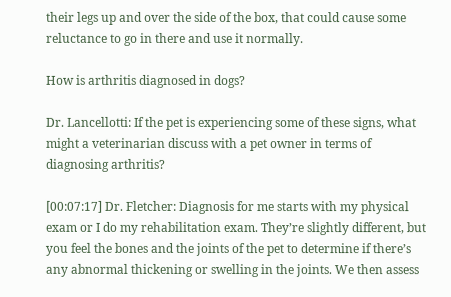their legs up and over the side of the box, that could cause some reluctance to go in there and use it normally.

How is arthritis diagnosed in dogs?

Dr. Lancellotti: If the pet is experiencing some of these signs, what might a veterinarian discuss with a pet owner in terms of diagnosing arthritis?

[00:07:17] Dr. Fletcher: Diagnosis for me starts with my physical exam or I do my rehabilitation exam. They’re slightly different, but you feel the bones and the joints of the pet to determine if there’s any abnormal thickening or swelling in the joints. We then assess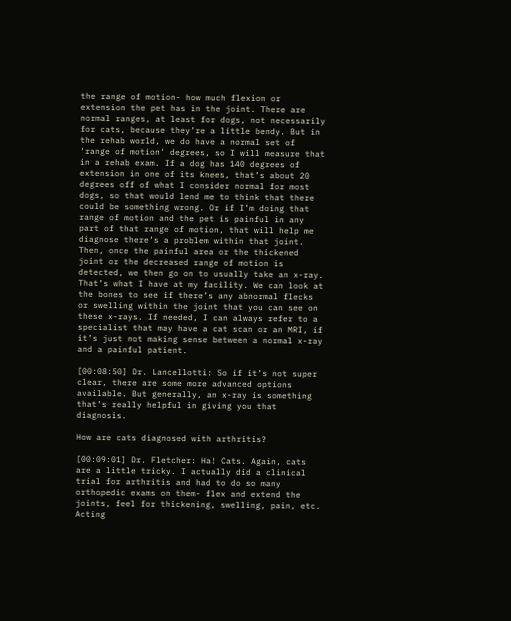the range of motion- how much flexion or extension the pet has in the joint. There are normal ranges, at least for dogs, not necessarily for cats, because they’re a little bendy. But in the rehab world, we do have a normal set of ‘range of motion’ degrees, so I will measure that in a rehab exam. If a dog has 140 degrees of extension in one of its knees, that’s about 20 degrees off of what I consider normal for most dogs, so that would lend me to think that there could be something wrong. Or if I’m doing that range of motion and the pet is painful in any part of that range of motion, that will help me diagnose there’s a problem within that joint. Then, once the painful area or the thickened joint or the decreased range of motion is detected, we then go on to usually take an x-ray. That’s what I have at my facility. We can look at the bones to see if there’s any abnormal flecks or swelling within the joint that you can see on these x-rays. If needed, I can always refer to a specialist that may have a cat scan or an MRI, if it’s just not making sense between a normal x-ray and a painful patient.

[00:08:50] Dr. Lancellotti: So if it’s not super clear, there are some more advanced options available. But generally, an x-ray is something that’s really helpful in giving you that diagnosis.

How are cats diagnosed with arthritis?

[00:09:01] Dr. Fletcher: Ha! Cats. Again, cats are a little tricky. I actually did a clinical trial for arthritis and had to do so many orthopedic exams on them- flex and extend the joints, feel for thickening, swelling, pain, etc. Acting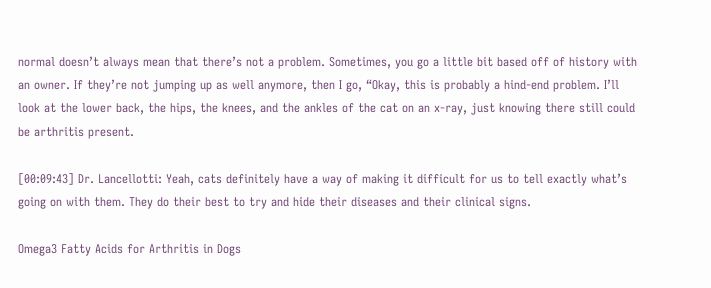normal doesn’t always mean that there’s not a problem. Sometimes, you go a little bit based off of history with an owner. If they’re not jumping up as well anymore, then I go, “Okay, this is probably a hind-end problem. I’ll look at the lower back, the hips, the knees, and the ankles of the cat on an x-ray, just knowing there still could be arthritis present.

[00:09:43] Dr. Lancellotti: Yeah, cats definitely have a way of making it difficult for us to tell exactly what’s going on with them. They do their best to try and hide their diseases and their clinical signs.

Omega3 Fatty Acids for Arthritis in Dogs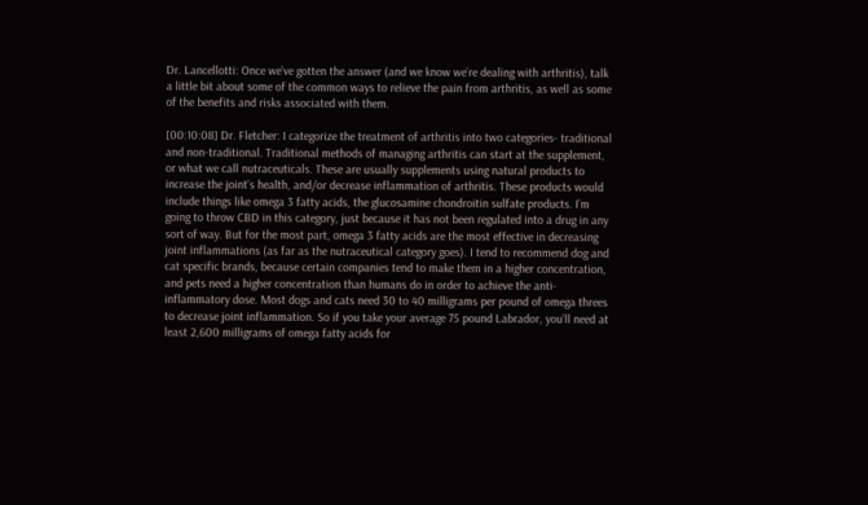Dr. Lancellotti: Once we’ve gotten the answer (and we know we’re dealing with arthritis), talk a little bit about some of the common ways to relieve the pain from arthritis, as well as some of the benefits and risks associated with them.

[00:10:08] Dr. Fletcher: I categorize the treatment of arthritis into two categories- traditional and non-traditional. Traditional methods of managing arthritis can start at the supplement, or what we call nutraceuticals. These are usually supplements using natural products to increase the joint’s health, and/or decrease inflammation of arthritis. These products would include things like omega 3 fatty acids, the glucosamine chondroitin sulfate products. I’m going to throw CBD in this category, just because it has not been regulated into a drug in any sort of way. But for the most part, omega 3 fatty acids are the most effective in decreasing joint inflammations (as far as the nutraceutical category goes). I tend to recommend dog and cat specific brands, because certain companies tend to make them in a higher concentration, and pets need a higher concentration than humans do in order to achieve the anti-inflammatory dose. Most dogs and cats need 30 to 40 milligrams per pound of omega threes to decrease joint inflammation. So if you take your average 75 pound Labrador, you’ll need at least 2,600 milligrams of omega fatty acids for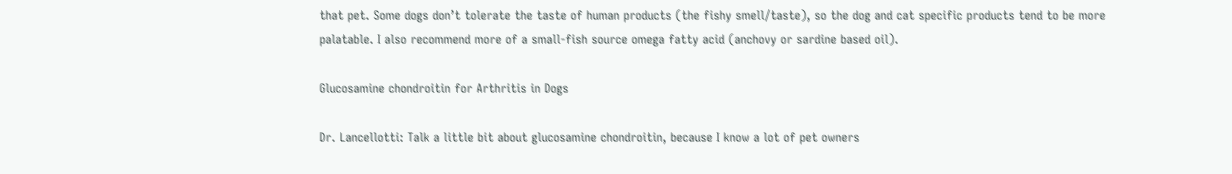that pet. Some dogs don’t tolerate the taste of human products (the fishy smell/taste), so the dog and cat specific products tend to be more palatable. I also recommend more of a small-fish source omega fatty acid (anchovy or sardine based oil).

Glucosamine chondroitin for Arthritis in Dogs

Dr. Lancellotti: Talk a little bit about glucosamine chondroitin, because I know a lot of pet owners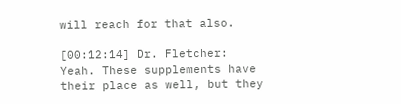will reach for that also.

[00:12:14] Dr. Fletcher: Yeah. These supplements have their place as well, but they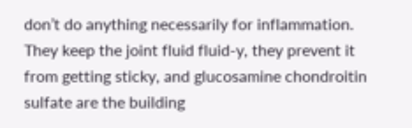don’t do anything necessarily for inflammation. They keep the joint fluid fluid-y, they prevent it from getting sticky, and glucosamine chondroitin sulfate are the building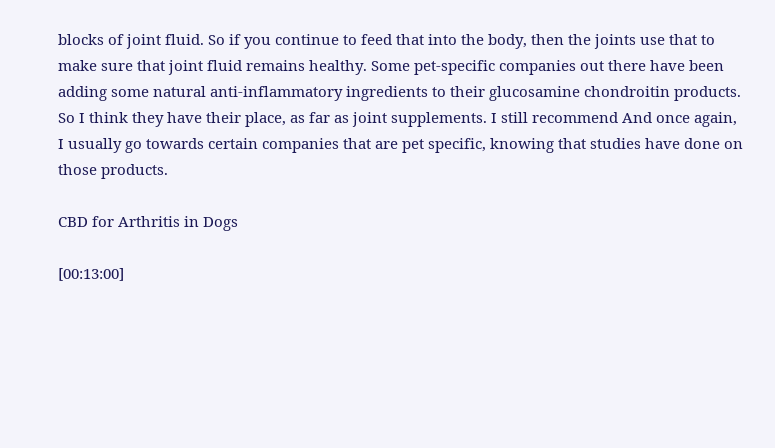blocks of joint fluid. So if you continue to feed that into the body, then the joints use that to make sure that joint fluid remains healthy. Some pet-specific companies out there have been adding some natural anti-inflammatory ingredients to their glucosamine chondroitin products. So I think they have their place, as far as joint supplements. I still recommend And once again, I usually go towards certain companies that are pet specific, knowing that studies have done on those products.

CBD for Arthritis in Dogs

[00:13:00]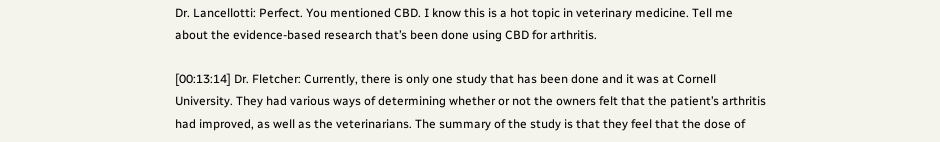Dr. Lancellotti: Perfect. You mentioned CBD. I know this is a hot topic in veterinary medicine. Tell me about the evidence-based research that’s been done using CBD for arthritis.

[00:13:14] Dr. Fletcher: Currently, there is only one study that has been done and it was at Cornell University. They had various ways of determining whether or not the owners felt that the patient’s arthritis had improved, as well as the veterinarians. The summary of the study is that they feel that the dose of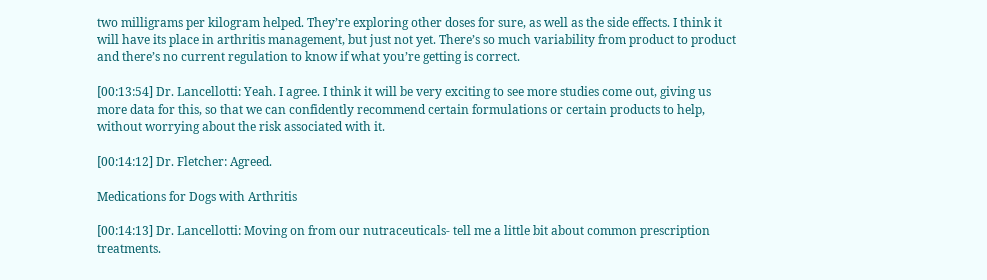two milligrams per kilogram helped. They’re exploring other doses for sure, as well as the side effects. I think it will have its place in arthritis management, but just not yet. There’s so much variability from product to product and there’s no current regulation to know if what you’re getting is correct.

[00:13:54] Dr. Lancellotti: Yeah. I agree. I think it will be very exciting to see more studies come out, giving us more data for this, so that we can confidently recommend certain formulations or certain products to help, without worrying about the risk associated with it.

[00:14:12] Dr. Fletcher: Agreed.

Medications for Dogs with Arthritis

[00:14:13] Dr. Lancellotti: Moving on from our nutraceuticals- tell me a little bit about common prescription treatments.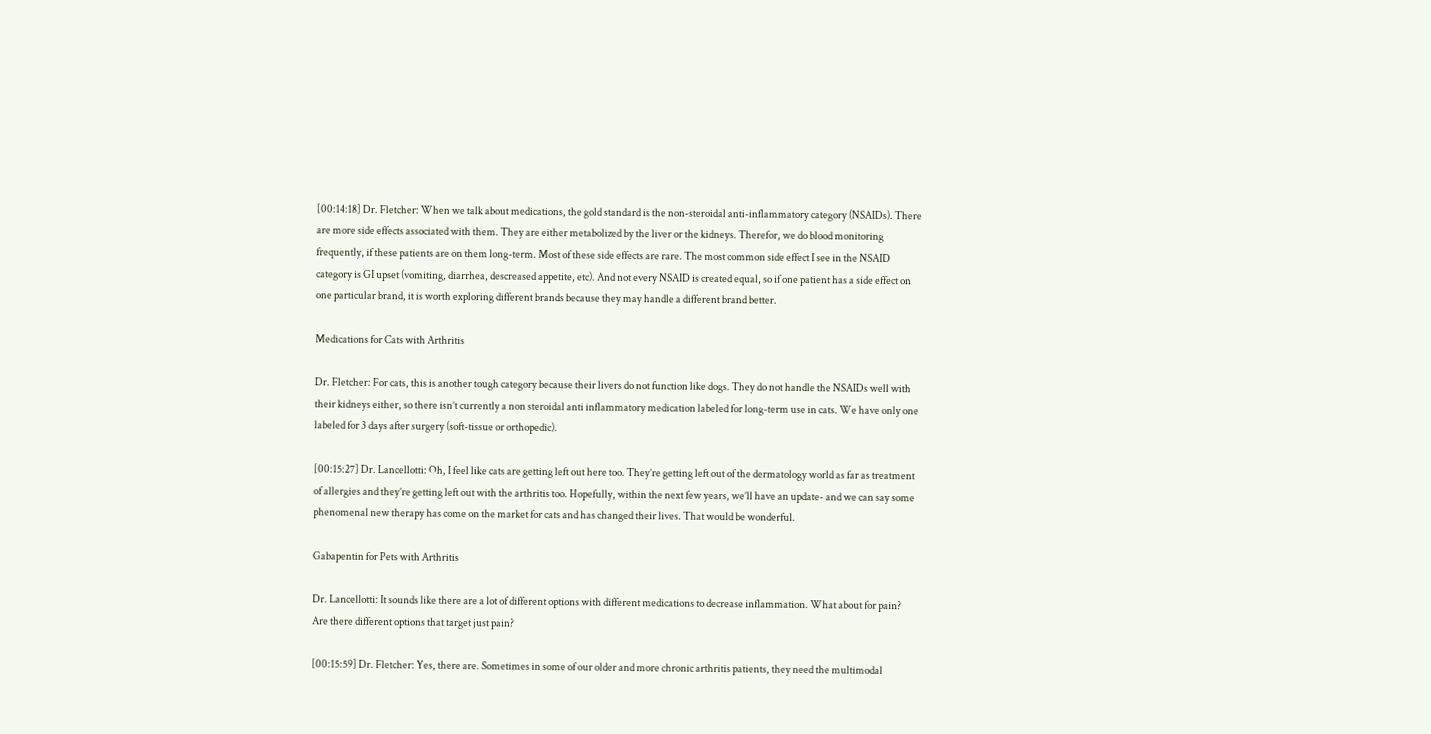[00:14:18] Dr. Fletcher: When we talk about medications, the gold standard is the non-steroidal anti-inflammatory category (NSAIDs). There are more side effects associated with them. They are either metabolized by the liver or the kidneys. Therefor, we do blood monitoring frequently, if these patients are on them long-term. Most of these side effects are rare. The most common side effect I see in the NSAID category is GI upset (vomiting, diarrhea, descreased appetite, etc). And not every NSAID is created equal, so if one patient has a side effect on one particular brand, it is worth exploring different brands because they may handle a different brand better.

Medications for Cats with Arthritis

Dr. Fletcher: For cats, this is another tough category because their livers do not function like dogs. They do not handle the NSAIDs well with their kidneys either, so there isn’t currently a non steroidal anti inflammatory medication labeled for long-term use in cats. We have only one labeled for 3 days after surgery (soft-tissue or orthopedic).

[00:15:27] Dr. Lancellotti: Oh, I feel like cats are getting left out here too. They’re getting left out of the dermatology world as far as treatment of allergies and they’re getting left out with the arthritis too. Hopefully, within the next few years, we’ll have an update- and we can say some phenomenal new therapy has come on the market for cats and has changed their lives. That would be wonderful.

Gabapentin for Pets with Arthritis

Dr. Lancellotti: It sounds like there are a lot of different options with different medications to decrease inflammation. What about for pain? Are there different options that target just pain?

[00:15:59] Dr. Fletcher: Yes, there are. Sometimes in some of our older and more chronic arthritis patients, they need the multimodal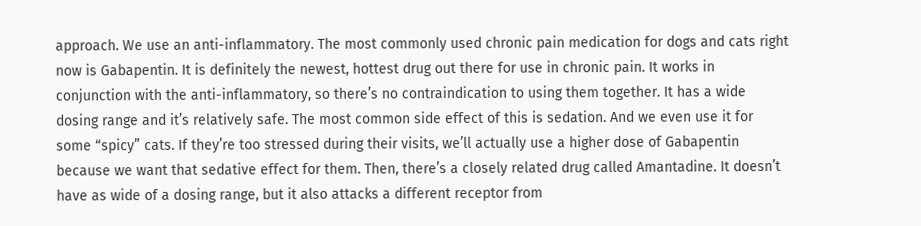approach. We use an anti-inflammatory. The most commonly used chronic pain medication for dogs and cats right now is Gabapentin. It is definitely the newest, hottest drug out there for use in chronic pain. It works in conjunction with the anti-inflammatory, so there’s no contraindication to using them together. It has a wide dosing range and it’s relatively safe. The most common side effect of this is sedation. And we even use it for some “spicy” cats. If they’re too stressed during their visits, we’ll actually use a higher dose of Gabapentin because we want that sedative effect for them. Then, there’s a closely related drug called Amantadine. It doesn’t have as wide of a dosing range, but it also attacks a different receptor from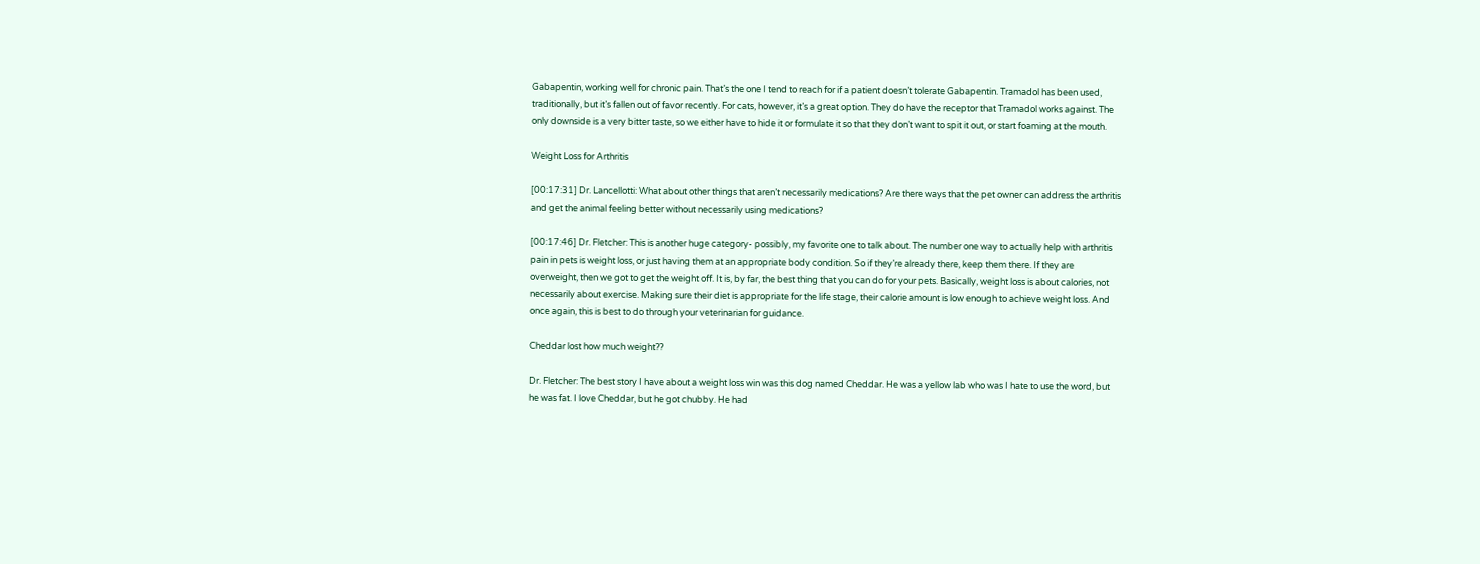Gabapentin, working well for chronic pain. That’s the one I tend to reach for if a patient doesn’t tolerate Gabapentin. Tramadol has been used, traditionally, but it’s fallen out of favor recently. For cats, however, it’s a great option. They do have the receptor that Tramadol works against. The only downside is a very bitter taste, so we either have to hide it or formulate it so that they don’t want to spit it out, or start foaming at the mouth.

Weight Loss for Arthritis

[00:17:31] Dr. Lancellotti: What about other things that aren’t necessarily medications? Are there ways that the pet owner can address the arthritis and get the animal feeling better without necessarily using medications?

[00:17:46] Dr. Fletcher: This is another huge category- possibly, my favorite one to talk about. The number one way to actually help with arthritis pain in pets is weight loss, or just having them at an appropriate body condition. So if they’re already there, keep them there. If they are overweight, then we got to get the weight off. It is, by far, the best thing that you can do for your pets. Basically, weight loss is about calories, not necessarily about exercise. Making sure their diet is appropriate for the life stage, their calorie amount is low enough to achieve weight loss. And once again, this is best to do through your veterinarian for guidance.

Cheddar lost how much weight??

Dr. Fletcher: The best story I have about a weight loss win was this dog named Cheddar. He was a yellow lab who was I hate to use the word, but he was fat. I love Cheddar, but he got chubby. He had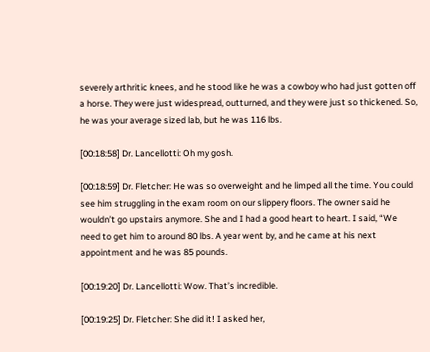severely arthritic knees, and he stood like he was a cowboy who had just gotten off a horse. They were just widespread, outturned, and they were just so thickened. So, he was your average sized lab, but he was 116 lbs.

[00:18:58] Dr. Lancellotti: Oh my gosh.

[00:18:59] Dr. Fletcher: He was so overweight and he limped all the time. You could see him struggling in the exam room on our slippery floors. The owner said he wouldn’t go upstairs anymore. She and I had a good heart to heart. I said, “We need to get him to around 80 lbs. A year went by, and he came at his next appointment and he was 85 pounds.

[00:19:20] Dr. Lancellotti: Wow. That’s incredible.

[00:19:25] Dr. Fletcher: She did it! I asked her,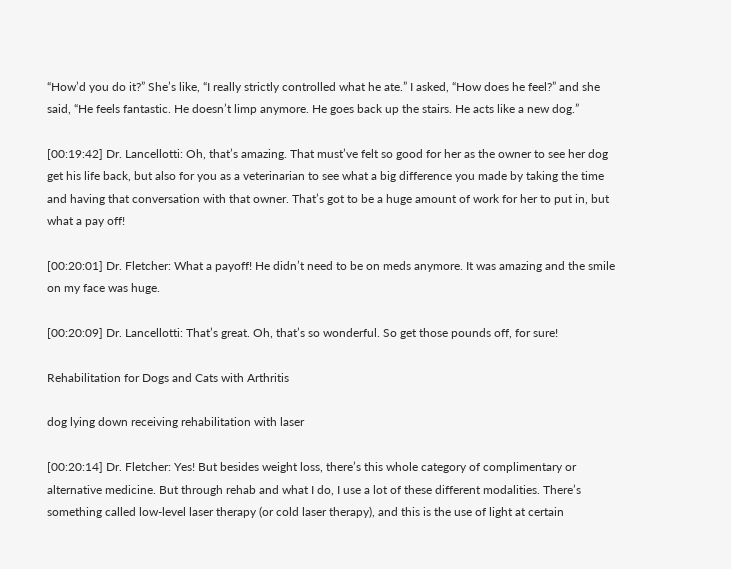“How’d you do it?” She’s like, “I really strictly controlled what he ate.” I asked, “How does he feel?” and she said, “He feels fantastic. He doesn’t limp anymore. He goes back up the stairs. He acts like a new dog.”

[00:19:42] Dr. Lancellotti: Oh, that’s amazing. That must’ve felt so good for her as the owner to see her dog get his life back, but also for you as a veterinarian to see what a big difference you made by taking the time and having that conversation with that owner. That’s got to be a huge amount of work for her to put in, but what a pay off!

[00:20:01] Dr. Fletcher: What a payoff! He didn’t need to be on meds anymore. It was amazing and the smile on my face was huge.

[00:20:09] Dr. Lancellotti: That’s great. Oh, that’s so wonderful. So get those pounds off, for sure!

Rehabilitation for Dogs and Cats with Arthritis

dog lying down receiving rehabilitation with laser

[00:20:14] Dr. Fletcher: Yes! But besides weight loss, there’s this whole category of complimentary or alternative medicine. But through rehab and what I do, I use a lot of these different modalities. There’s something called low-level laser therapy (or cold laser therapy), and this is the use of light at certain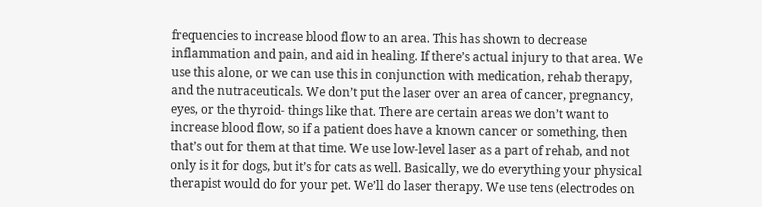frequencies to increase blood flow to an area. This has shown to decrease inflammation and pain, and aid in healing. If there’s actual injury to that area. We use this alone, or we can use this in conjunction with medication, rehab therapy, and the nutraceuticals. We don’t put the laser over an area of cancer, pregnancy, eyes, or the thyroid- things like that. There are certain areas we don’t want to increase blood flow, so if a patient does have a known cancer or something, then that’s out for them at that time. We use low-level laser as a part of rehab, and not only is it for dogs, but it’s for cats as well. Basically, we do everything your physical therapist would do for your pet. We’ll do laser therapy. We use tens (electrodes on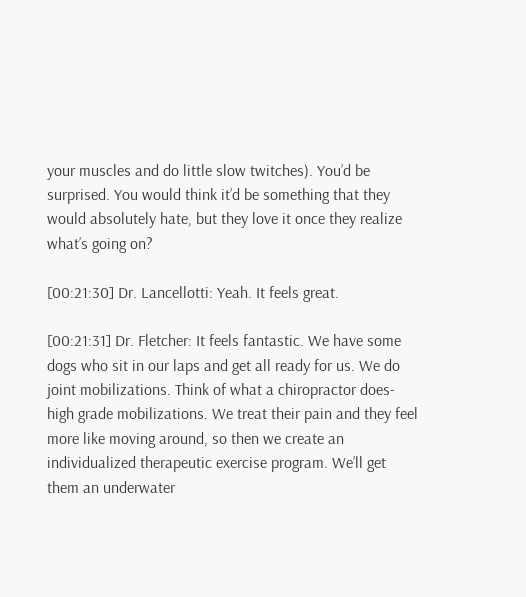your muscles and do little slow twitches). You’d be surprised. You would think it’d be something that they would absolutely hate, but they love it once they realize what’s going on?

[00:21:30] Dr. Lancellotti: Yeah. It feels great.

[00:21:31] Dr. Fletcher: It feels fantastic. We have some dogs who sit in our laps and get all ready for us. We do joint mobilizations. Think of what a chiropractor does- high grade mobilizations. We treat their pain and they feel more like moving around, so then we create an individualized therapeutic exercise program. We’ll get them an underwater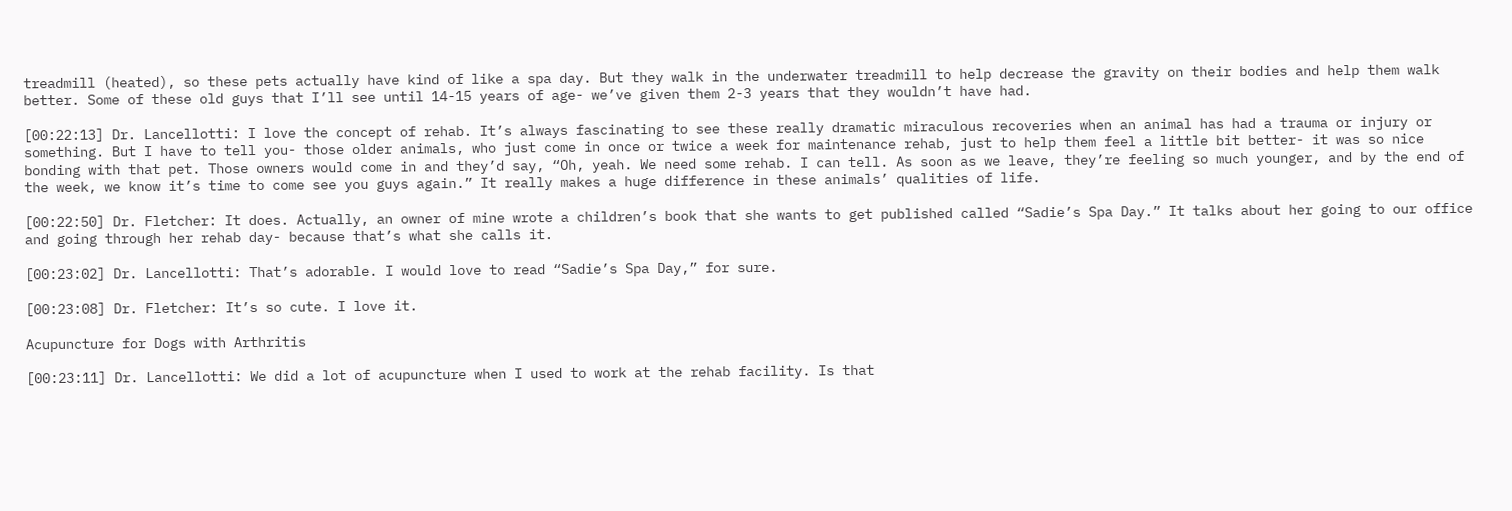treadmill (heated), so these pets actually have kind of like a spa day. But they walk in the underwater treadmill to help decrease the gravity on their bodies and help them walk better. Some of these old guys that I’ll see until 14-15 years of age- we’ve given them 2-3 years that they wouldn’t have had.

[00:22:13] Dr. Lancellotti: I love the concept of rehab. It’s always fascinating to see these really dramatic miraculous recoveries when an animal has had a trauma or injury or something. But I have to tell you- those older animals, who just come in once or twice a week for maintenance rehab, just to help them feel a little bit better- it was so nice bonding with that pet. Those owners would come in and they’d say, “Oh, yeah. We need some rehab. I can tell. As soon as we leave, they’re feeling so much younger, and by the end of the week, we know it’s time to come see you guys again.” It really makes a huge difference in these animals’ qualities of life.

[00:22:50] Dr. Fletcher: It does. Actually, an owner of mine wrote a children’s book that she wants to get published called “Sadie’s Spa Day.” It talks about her going to our office and going through her rehab day- because that’s what she calls it.

[00:23:02] Dr. Lancellotti: That’s adorable. I would love to read “Sadie’s Spa Day,” for sure.

[00:23:08] Dr. Fletcher: It’s so cute. I love it.

Acupuncture for Dogs with Arthritis

[00:23:11] Dr. Lancellotti: We did a lot of acupuncture when I used to work at the rehab facility. Is that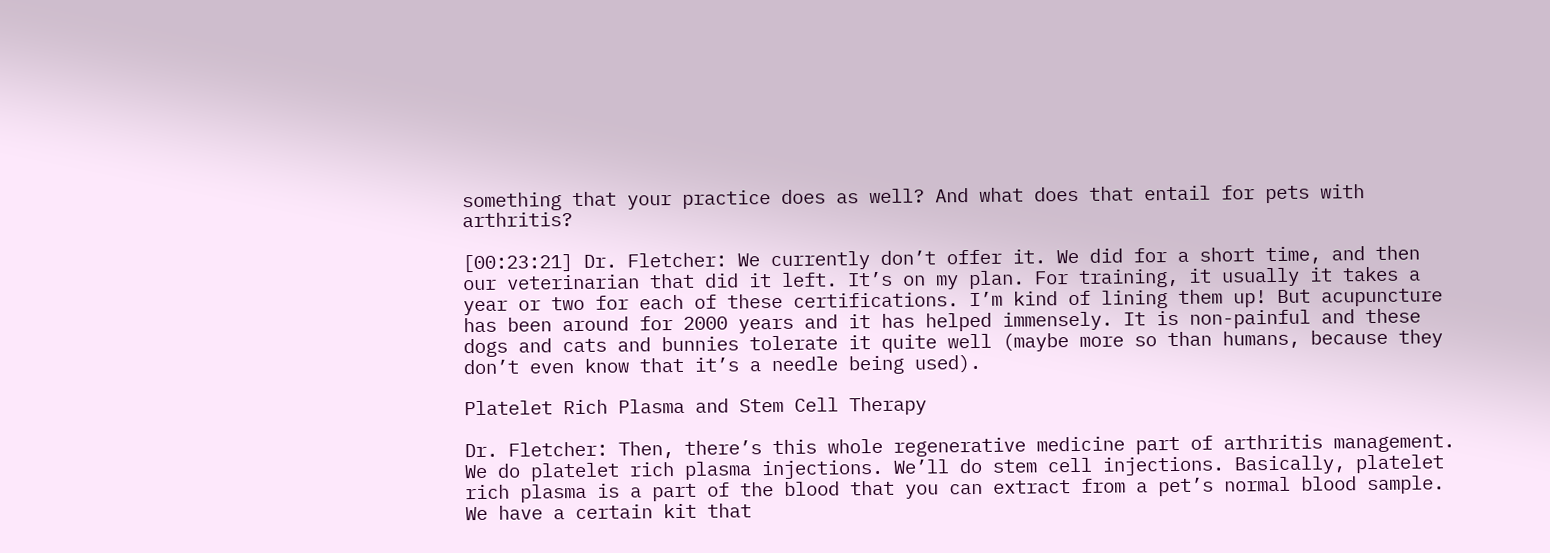something that your practice does as well? And what does that entail for pets with arthritis?

[00:23:21] Dr. Fletcher: We currently don’t offer it. We did for a short time, and then our veterinarian that did it left. It’s on my plan. For training, it usually it takes a year or two for each of these certifications. I’m kind of lining them up! But acupuncture has been around for 2000 years and it has helped immensely. It is non-painful and these dogs and cats and bunnies tolerate it quite well (maybe more so than humans, because they don’t even know that it’s a needle being used).

Platelet Rich Plasma and Stem Cell Therapy

Dr. Fletcher: Then, there’s this whole regenerative medicine part of arthritis management. We do platelet rich plasma injections. We’ll do stem cell injections. Basically, platelet rich plasma is a part of the blood that you can extract from a pet’s normal blood sample. We have a certain kit that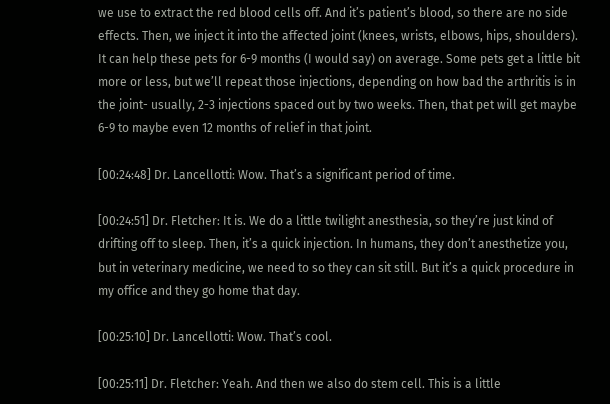we use to extract the red blood cells off. And it’s patient’s blood, so there are no side effects. Then, we inject it into the affected joint (knees, wrists, elbows, hips, shoulders). It can help these pets for 6-9 months (I would say) on average. Some pets get a little bit more or less, but we’ll repeat those injections, depending on how bad the arthritis is in the joint- usually, 2-3 injections spaced out by two weeks. Then, that pet will get maybe 6-9 to maybe even 12 months of relief in that joint.

[00:24:48] Dr. Lancellotti: Wow. That’s a significant period of time.

[00:24:51] Dr. Fletcher: It is. We do a little twilight anesthesia, so they’re just kind of drifting off to sleep. Then, it’s a quick injection. In humans, they don’t anesthetize you, but in veterinary medicine, we need to so they can sit still. But it’s a quick procedure in my office and they go home that day.

[00:25:10] Dr. Lancellotti: Wow. That’s cool.

[00:25:11] Dr. Fletcher: Yeah. And then we also do stem cell. This is a little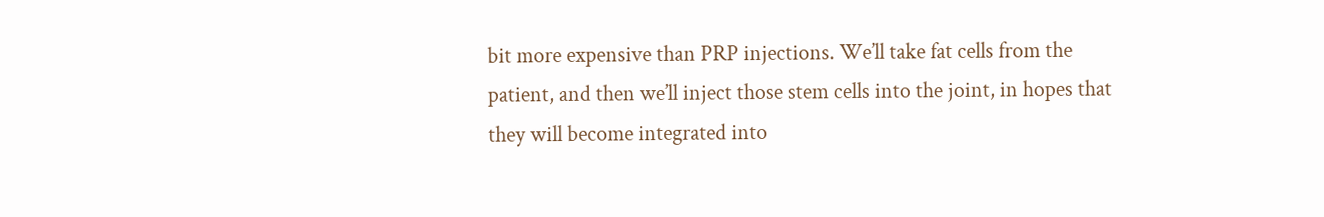bit more expensive than PRP injections. We’ll take fat cells from the patient, and then we’ll inject those stem cells into the joint, in hopes that they will become integrated into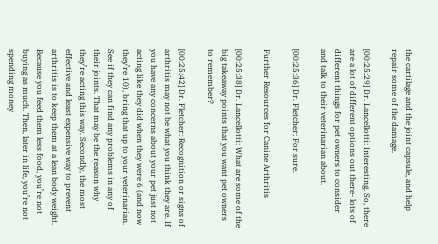the cartilage and the joint capsule, and help repair some of the damage.

[00:25:29] Dr. Lancellotti: Interesting. So, there are a lot of different options out there- lots of different things for pet owners to consider and talk to their veterinarian about.

[00:25:36] Dr. Fletcher: For sure.

Further Resources for Canine Arthritis

[00:25:38] Dr. Lancellotti: What are some of the big takeaway points that you want pet owners to remember?

[00:25:42] Dr. Fletcher: Recognition or signs of arthritis may not be what you think they are. If you have any concerns about your pet just not acting like they did when they were 6 (and now they’re 10), bring that up to your veterinarian. See if they can find any problems in any of their joints. That may be the reason why they’re acting this way. Secondly, the most effective and least expensive way to prevent arthritis is to keep them at a lean body weight. Because you feed them less food, you’re not buying as much. Then, later in life, you’re not spending money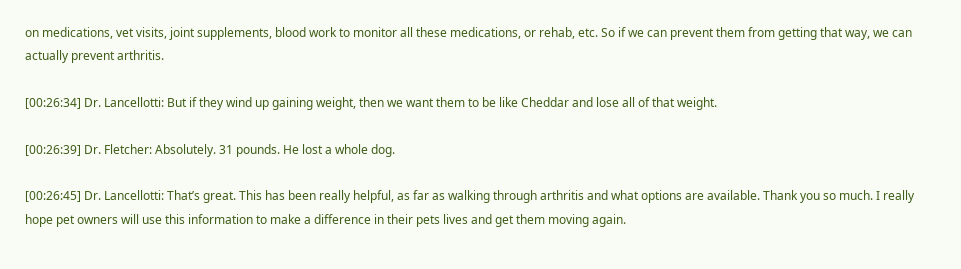on medications, vet visits, joint supplements, blood work to monitor all these medications, or rehab, etc. So if we can prevent them from getting that way, we can actually prevent arthritis.

[00:26:34] Dr. Lancellotti: But if they wind up gaining weight, then we want them to be like Cheddar and lose all of that weight.

[00:26:39] Dr. Fletcher: Absolutely. 31 pounds. He lost a whole dog.

[00:26:45] Dr. Lancellotti: That’s great. This has been really helpful, as far as walking through arthritis and what options are available. Thank you so much. I really hope pet owners will use this information to make a difference in their pets lives and get them moving again.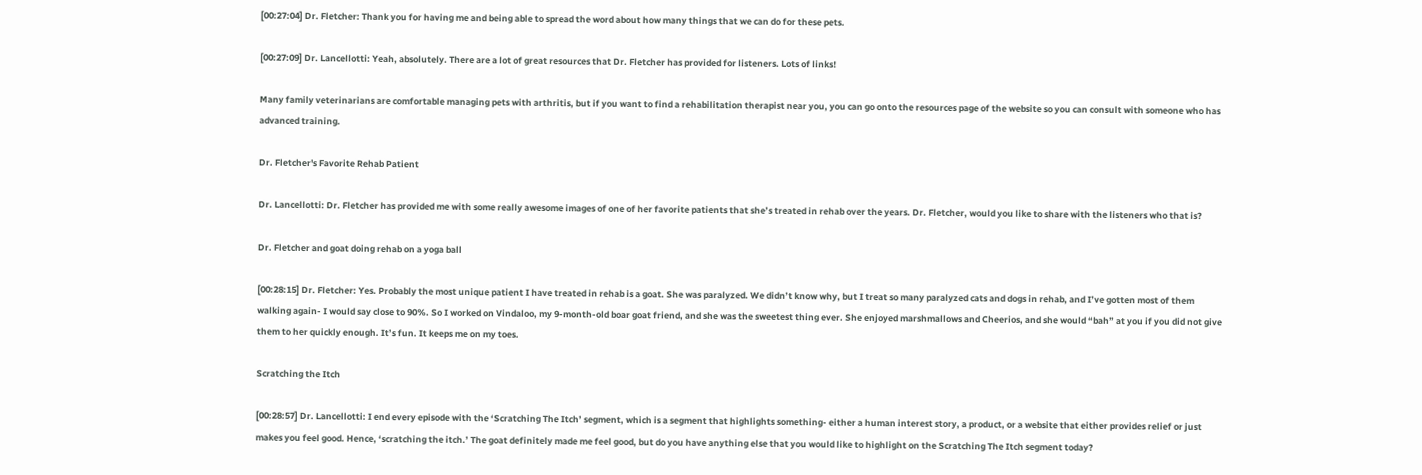[00:27:04] Dr. Fletcher: Thank you for having me and being able to spread the word about how many things that we can do for these pets.

[00:27:09] Dr. Lancellotti: Yeah, absolutely. There are a lot of great resources that Dr. Fletcher has provided for listeners. Lots of links!

Many family veterinarians are comfortable managing pets with arthritis, but if you want to find a rehabilitation therapist near you, you can go onto the resources page of the website so you can consult with someone who has advanced training.

Dr. Fletcher's Favorite Rehab Patient

Dr. Lancellotti: Dr. Fletcher has provided me with some really awesome images of one of her favorite patients that she’s treated in rehab over the years. Dr. Fletcher, would you like to share with the listeners who that is?

Dr. Fletcher and goat doing rehab on a yoga ball

[00:28:15] Dr. Fletcher: Yes. Probably the most unique patient I have treated in rehab is a goat. She was paralyzed. We didn’t know why, but I treat so many paralyzed cats and dogs in rehab, and I’ve gotten most of them walking again- I would say close to 90%. So I worked on Vindaloo, my 9-month-old boar goat friend, and she was the sweetest thing ever. She enjoyed marshmallows and Cheerios, and she would “bah” at you if you did not give them to her quickly enough. It’s fun. It keeps me on my toes.

Scratching the Itch

[00:28:57] Dr. Lancellotti: I end every episode with the ‘Scratching The Itch’ segment, which is a segment that highlights something- either a human interest story, a product, or a website that either provides relief or just makes you feel good. Hence, ‘scratching the itch.’ The goat definitely made me feel good, but do you have anything else that you would like to highlight on the Scratching The Itch segment today?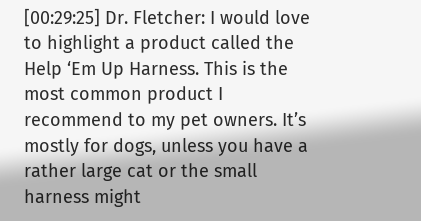[00:29:25] Dr. Fletcher: I would love to highlight a product called the Help ‘Em Up Harness. This is the most common product I recommend to my pet owners. It’s mostly for dogs, unless you have a rather large cat or the small harness might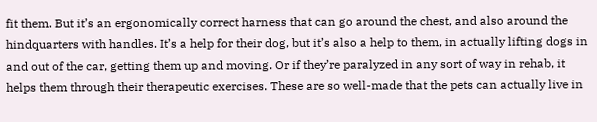fit them. But it’s an ergonomically correct harness that can go around the chest, and also around the hindquarters with handles. It’s a help for their dog, but it’s also a help to them, in actually lifting dogs in and out of the car, getting them up and moving. Or if they’re paralyzed in any sort of way in rehab, it helps them through their therapeutic exercises. These are so well-made that the pets can actually live in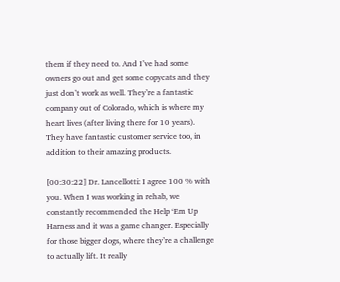them if they need to. And I’ve had some owners go out and get some copycats and they just don’t work as well. They’re a fantastic company out of Colorado, which is where my heart lives (after living there for 10 years). They have fantastic customer service too, in addition to their amazing products.

[00:30:22] Dr. Lancellotti: I agree 100 % with you. When I was working in rehab, we constantly recommended the Help ‘Em Up Harness and it was a game changer. Especially for those bigger dogs, where they’re a challenge to actually lift. It really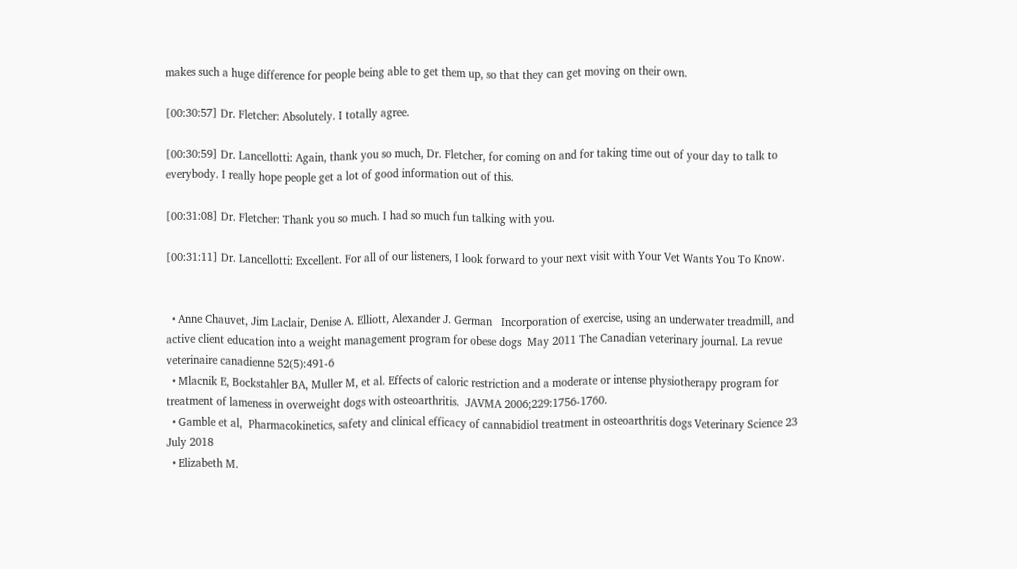makes such a huge difference for people being able to get them up, so that they can get moving on their own.

[00:30:57] Dr. Fletcher: Absolutely. I totally agree.

[00:30:59] Dr. Lancellotti: Again, thank you so much, Dr. Fletcher, for coming on and for taking time out of your day to talk to everybody. I really hope people get a lot of good information out of this.

[00:31:08] Dr. Fletcher: Thank you so much. I had so much fun talking with you.

[00:31:11] Dr. Lancellotti: Excellent. For all of our listeners, I look forward to your next visit with Your Vet Wants You To Know.


  • Anne Chauvet, Jim Laclair, Denise A. Elliott, Alexander J. German   Incorporation of exercise, using an underwater treadmill, and active client education into a weight management program for obese dogs  May 2011 The Canadian veterinary journal. La revue veterinaire canadienne 52(5):491-6
  • Mlacnik E, Bockstahler BA, Muller M, et al. Effects of caloric restriction and a moderate or intense physiotherapy program for treatment of lameness in overweight dogs with osteoarthritis.  JAVMA 2006;229:1756-1760.
  • Gamble et al,  Pharmacokinetics, safety and clinical efficacy of cannabidiol treatment in osteoarthritis dogs Veterinary Science 23 July 2018
  • Elizabeth M.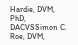Hardie, DVM, PhD, DACVSSimon C. Roe, DVM,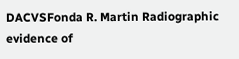DACVSFonda R. Martin Radiographic evidence of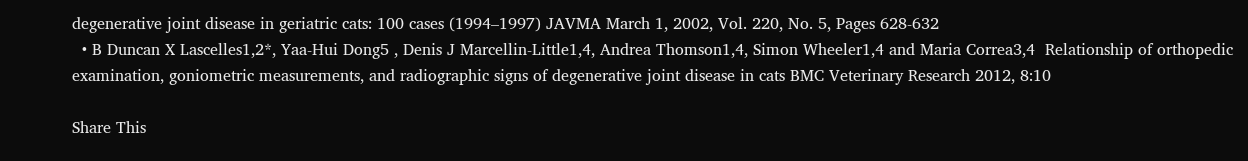degenerative joint disease in geriatric cats: 100 cases (1994–1997) JAVMA March 1, 2002, Vol. 220, No. 5, Pages 628-632
  • B Duncan X Lascelles1,2*, Yaa-Hui Dong5 , Denis J Marcellin-Little1,4, Andrea Thomson1,4, Simon Wheeler1,4 and Maria Correa3,4  Relationship of orthopedic examination, goniometric measurements, and radiographic signs of degenerative joint disease in cats BMC Veterinary Research 2012, 8:10

Share This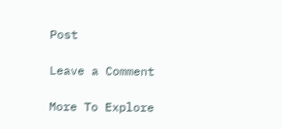Post

Leave a Comment

More To Explore